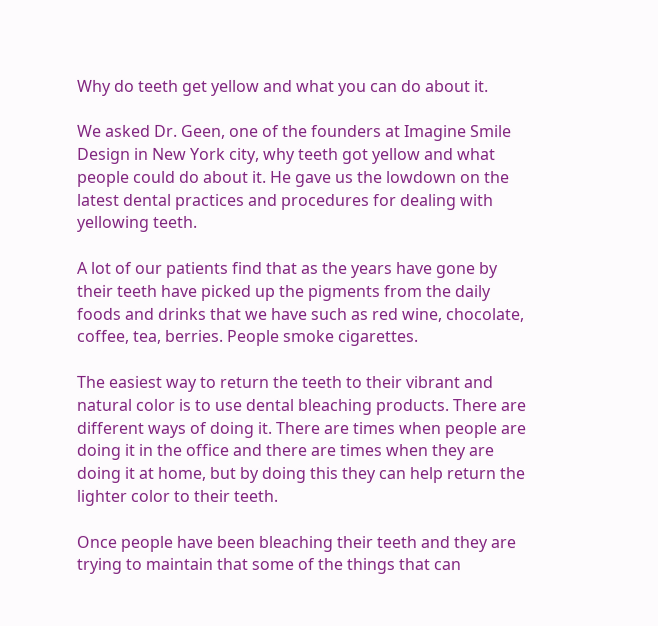Why do teeth get yellow and what you can do about it.

We asked Dr. Geen, one of the founders at Imagine Smile Design in New York city, why teeth got yellow and what people could do about it. He gave us the lowdown on the latest dental practices and procedures for dealing with yellowing teeth.

A lot of our patients find that as the years have gone by their teeth have picked up the pigments from the daily foods and drinks that we have such as red wine, chocolate, coffee, tea, berries. People smoke cigarettes.

The easiest way to return the teeth to their vibrant and natural color is to use dental bleaching products. There are different ways of doing it. There are times when people are doing it in the office and there are times when they are doing it at home, but by doing this they can help return the lighter color to their teeth.

Once people have been bleaching their teeth and they are trying to maintain that some of the things that can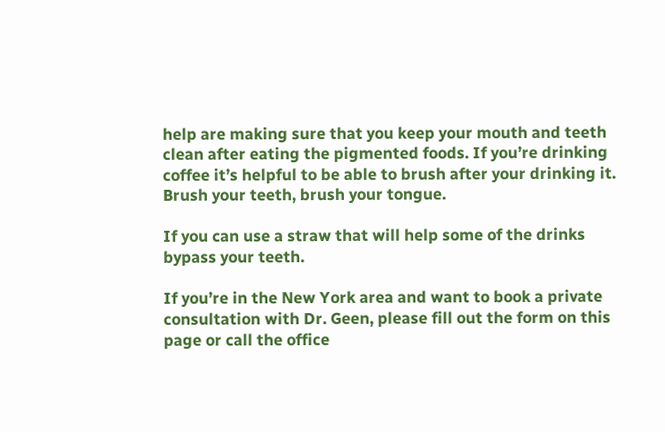help are making sure that you keep your mouth and teeth clean after eating the pigmented foods. If you’re drinking coffee it’s helpful to be able to brush after your drinking it. Brush your teeth, brush your tongue.

If you can use a straw that will help some of the drinks bypass your teeth.

If you’re in the New York area and want to book a private consultation with Dr. Geen, please fill out the form on this page or call the office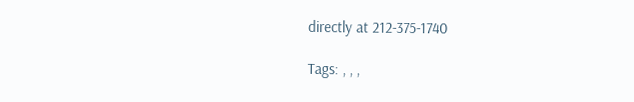directly at 212-375-1740

Tags: , , ,